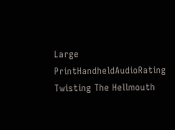Large PrintHandheldAudioRating
Twisting The Hellmouth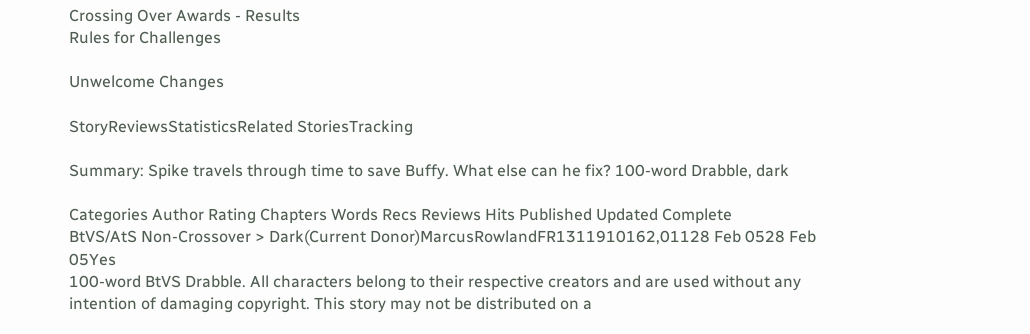Crossing Over Awards - Results
Rules for Challenges

Unwelcome Changes

StoryReviewsStatisticsRelated StoriesTracking

Summary: Spike travels through time to save Buffy. What else can he fix? 100-word Drabble, dark

Categories Author Rating Chapters Words Recs Reviews Hits Published Updated Complete
BtVS/AtS Non-Crossover > Dark(Current Donor)MarcusRowlandFR1311910162,01128 Feb 0528 Feb 05Yes
100-word BtVS Drabble. All characters belong to their respective creators and are used without any intention of damaging copyright. This story may not be distributed on a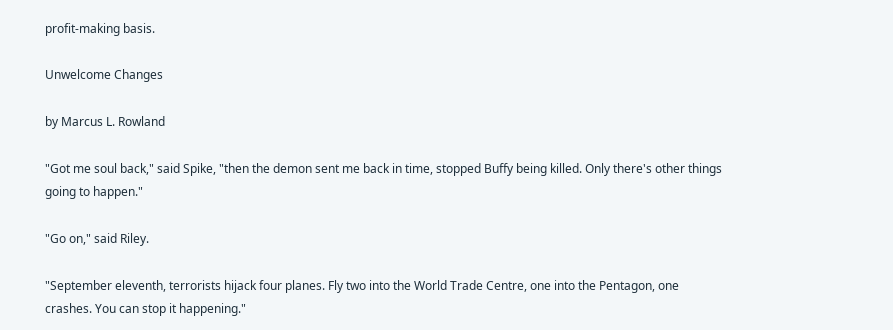profit-making basis.

Unwelcome Changes

by Marcus L. Rowland

"Got me soul back," said Spike, "then the demon sent me back in time, stopped Buffy being killed. Only there's other things going to happen."

"Go on," said Riley.

"September eleventh, terrorists hijack four planes. Fly two into the World Trade Centre, one into the Pentagon, one crashes. You can stop it happening."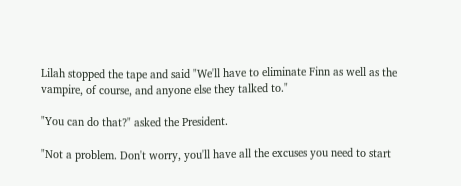Lilah stopped the tape and said "We'll have to eliminate Finn as well as the vampire, of course, and anyone else they talked to."

"You can do that?" asked the President.

"Not a problem. Don't worry, you'll have all the excuses you need to start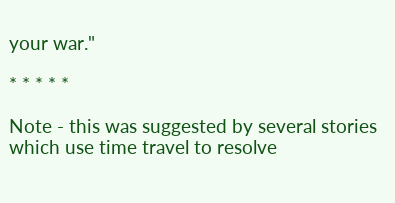your war."

* * * * *

Note - this was suggested by several stories which use time travel to resolve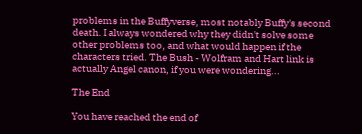problems in the Buffyverse, most notably Buffy's second death. I always wondered why they didn't solve some other problems too, and what would happen if the characters tried. The Bush - Wolfram and Hart link is actually Angel canon, if you were wondering...

The End

You have reached the end of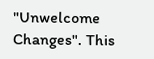"Unwelcome Changes". This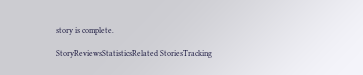story is complete.

StoryReviewsStatisticsRelated StoriesTracking